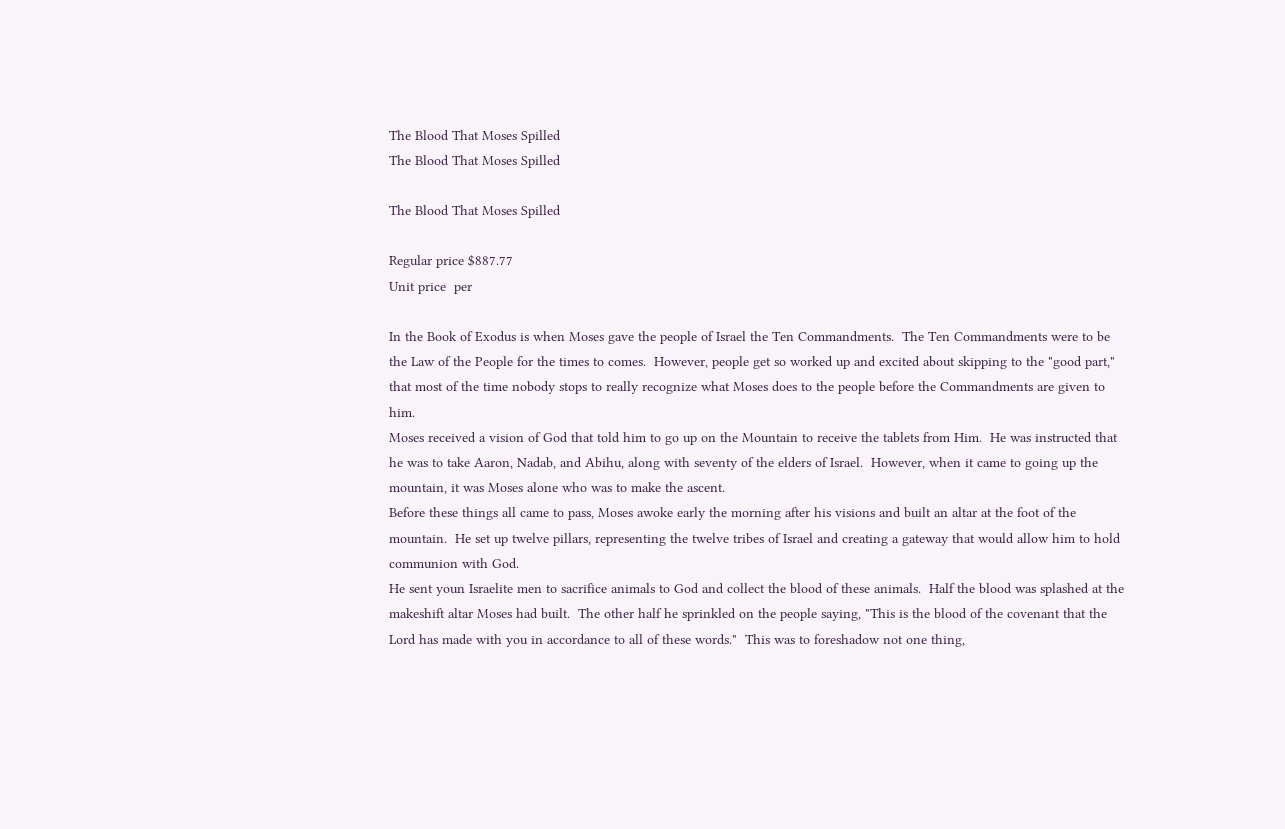The Blood That Moses Spilled
The Blood That Moses Spilled

The Blood That Moses Spilled

Regular price $887.77
Unit price  per

In the Book of Exodus is when Moses gave the people of Israel the Ten Commandments.  The Ten Commandments were to be the Law of the People for the times to comes.  However, people get so worked up and excited about skipping to the "good part," that most of the time nobody stops to really recognize what Moses does to the people before the Commandments are given to him.
Moses received a vision of God that told him to go up on the Mountain to receive the tablets from Him.  He was instructed that he was to take Aaron, Nadab, and Abihu, along with seventy of the elders of Israel.  However, when it came to going up the mountain, it was Moses alone who was to make the ascent.
Before these things all came to pass, Moses awoke early the morning after his visions and built an altar at the foot of the mountain.  He set up twelve pillars, representing the twelve tribes of Israel and creating a gateway that would allow him to hold communion with God.
He sent youn Israelite men to sacrifice animals to God and collect the blood of these animals.  Half the blood was splashed at the makeshift altar Moses had built.  The other half he sprinkled on the people saying, "This is the blood of the covenant that the Lord has made with you in accordance to all of these words."  This was to foreshadow not one thing,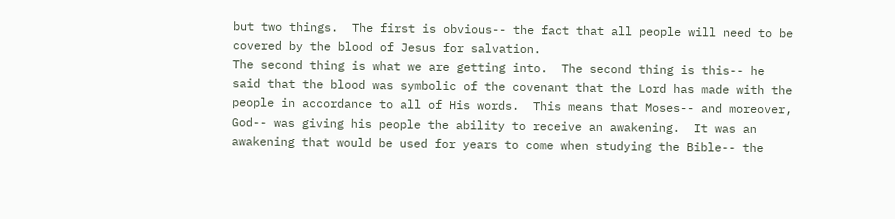but two things.  The first is obvious-- the fact that all people will need to be covered by the blood of Jesus for salvation.
The second thing is what we are getting into.  The second thing is this-- he said that the blood was symbolic of the covenant that the Lord has made with the people in accordance to all of His words.  This means that Moses-- and moreover, God-- was giving his people the ability to receive an awakening.  It was an awakening that would be used for years to come when studying the Bible-- the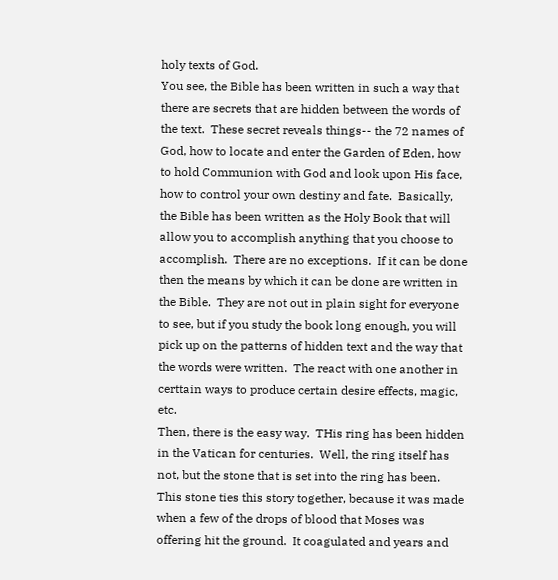holy texts of God.
You see, the Bible has been written in such a way that there are secrets that are hidden between the words of the text.  These secret reveals things-- the 72 names of God, how to locate and enter the Garden of Eden, how to hold Communion with God and look upon His face, how to control your own destiny and fate.  Basically, the Bible has been written as the Holy Book that will allow you to accomplish anything that you choose to accomplish.  There are no exceptions.  If it can be done then the means by which it can be done are written in the Bible.  They are not out in plain sight for everyone to see, but if you study the book long enough, you will pick up on the patterns of hidden text and the way that the words were written.  The react with one another in certtain ways to produce certain desire effects, magic, etc.
Then, there is the easy way.  THis ring has been hidden in the Vatican for centuries.  Well, the ring itself has not, but the stone that is set into the ring has been.  This stone ties this story together, because it was made when a few of the drops of blood that Moses was offering hit the ground.  It coagulated and years and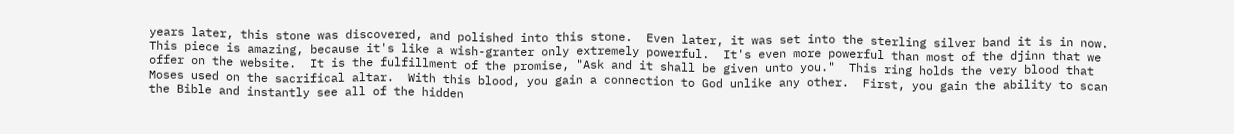years later, this stone was discovered, and polished into this stone.  Even later, it was set into the sterling silver band it is in now.
This piece is amazing, because it's like a wish-granter only extremely powerful.  It's even more powerful than most of the djinn that we offer on the website.  It is the fulfillment of the promise, "Ask and it shall be given unto you."  This ring holds the very blood that Moses used on the sacrifical altar.  With this blood, you gain a connection to God unlike any other.  First, you gain the ability to scan the Bible and instantly see all of the hidden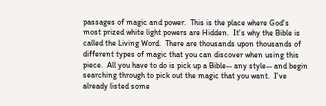passages of magic and power.  This is the place where God's most prized white light powers are Hidden.  It's why the Bible is called the Living Word.  There are thousands upon thousands of different types of magic that you can discover when using this piece.  All you have to do is pick up a Bible-- any style-- and begin searching through to pick out the magic that you want.  I've already listed some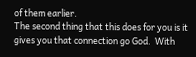of them earlier.
The second thing that this does for you is it gives you that connection go God.  With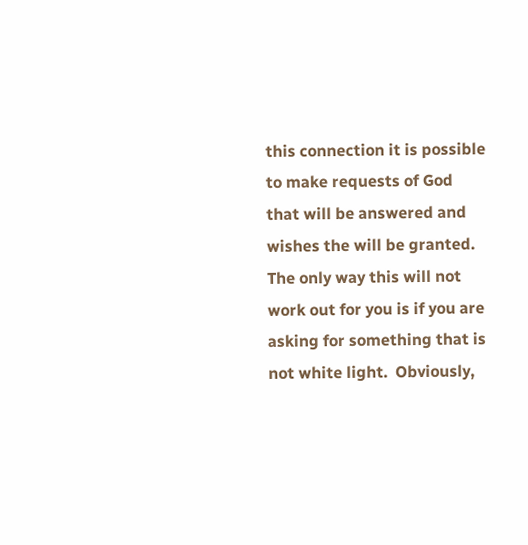this connection it is possible to make requests of God that will be answered and wishes the will be granted.  The only way this will not work out for you is if you are asking for something that is not white light.  Obviously,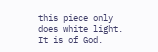this piece only does white light.  It is of God.